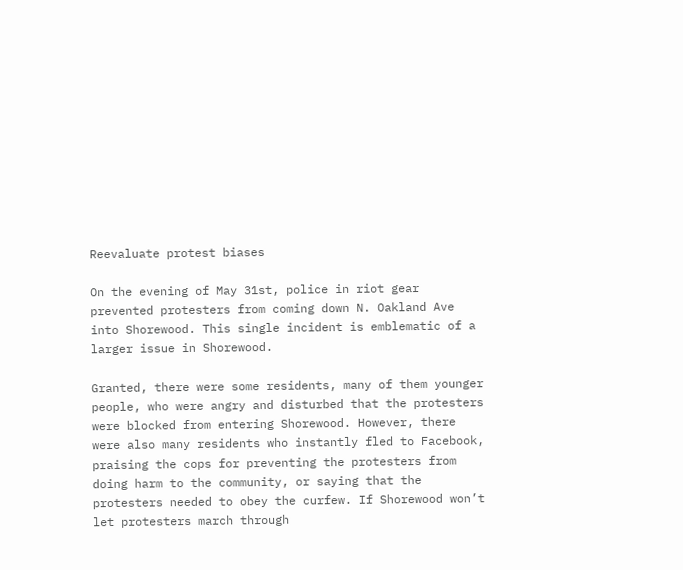Reevaluate protest biases

On the evening of May 31st, police in riot gear prevented protesters from coming down N. Oakland Ave into Shorewood. This single incident is emblematic of a larger issue in Shorewood.

Granted, there were some residents, many of them younger people, who were angry and disturbed that the protesters were blocked from entering Shorewood. However, there were also many residents who instantly fled to Facebook, praising the cops for preventing the protesters from doing harm to the community, or saying that the protesters needed to obey the curfew. If Shorewood won’t let protesters march through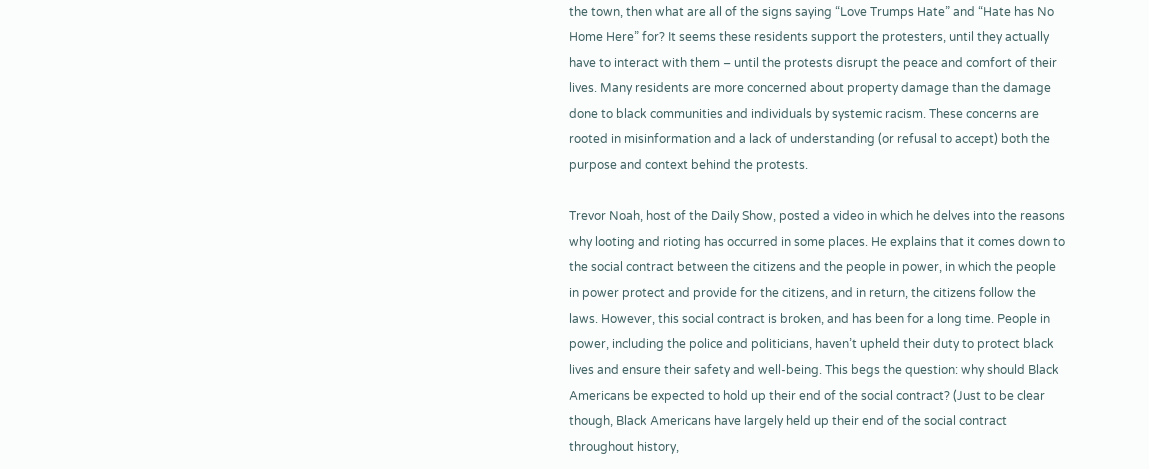the town, then what are all of the signs saying “Love Trumps Hate” and “Hate has No Home Here” for? It seems these residents support the protesters, until they actually have to interact with them – until the protests disrupt the peace and comfort of their lives. Many residents are more concerned about property damage than the damage done to black communities and individuals by systemic racism. These concerns are rooted in misinformation and a lack of understanding (or refusal to accept) both the purpose and context behind the protests.

Trevor Noah, host of the Daily Show, posted a video in which he delves into the reasons why looting and rioting has occurred in some places. He explains that it comes down to the social contract between the citizens and the people in power, in which the people in power protect and provide for the citizens, and in return, the citizens follow the laws. However, this social contract is broken, and has been for a long time. People in power, including the police and politicians, haven’t upheld their duty to protect black lives and ensure their safety and well-being. This begs the question: why should Black Americans be expected to hold up their end of the social contract? (Just to be clear though, Black Americans have largely held up their end of the social contract throughout history,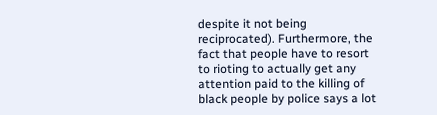despite it not being reciprocated). Furthermore, the fact that people have to resort to rioting to actually get any attention paid to the killing of black people by police says a lot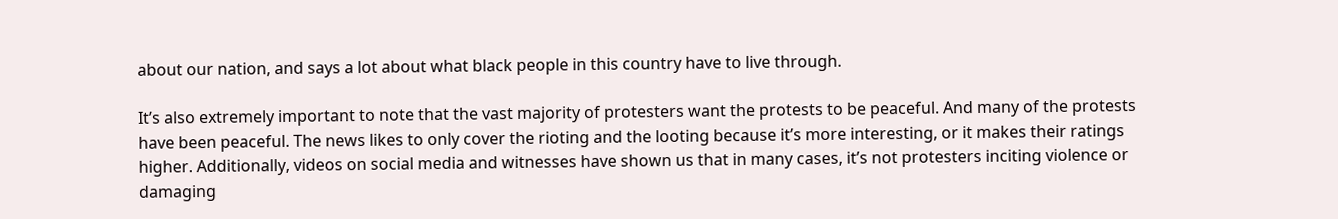about our nation, and says a lot about what black people in this country have to live through.

It’s also extremely important to note that the vast majority of protesters want the protests to be peaceful. And many of the protests have been peaceful. The news likes to only cover the rioting and the looting because it’s more interesting, or it makes their ratings higher. Additionally, videos on social media and witnesses have shown us that in many cases, it’s not protesters inciting violence or damaging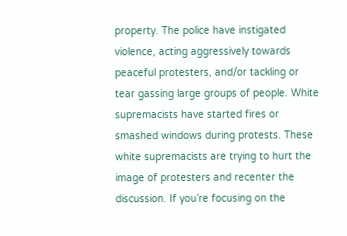property. The police have instigated violence, acting aggressively towards peaceful protesters, and/or tackling or tear gassing large groups of people. White supremacists have started fires or smashed windows during protests. These white supremacists are trying to hurt the image of protesters and recenter the discussion. If you’re focusing on the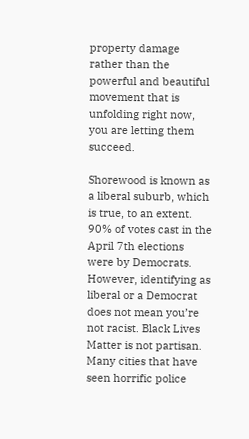property damage rather than the powerful and beautiful movement that is unfolding right now, you are letting them succeed.

Shorewood is known as a liberal suburb, which is true, to an extent. 90% of votes cast in the April 7th elections were by Democrats. However, identifying as liberal or a Democrat does not mean you’re not racist. Black Lives Matter is not partisan. Many cities that have seen horrific police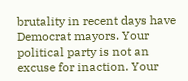brutality in recent days have Democrat mayors. Your political party is not an excuse for inaction. Your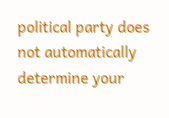political party does not automatically determine your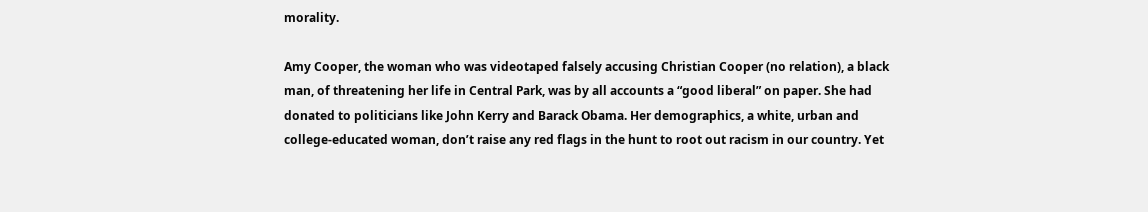morality.

Amy Cooper, the woman who was videotaped falsely accusing Christian Cooper (no relation), a black man, of threatening her life in Central Park, was by all accounts a “good liberal” on paper. She had donated to politicians like John Kerry and Barack Obama. Her demographics, a white, urban and college-educated woman, don’t raise any red flags in the hunt to root out racism in our country. Yet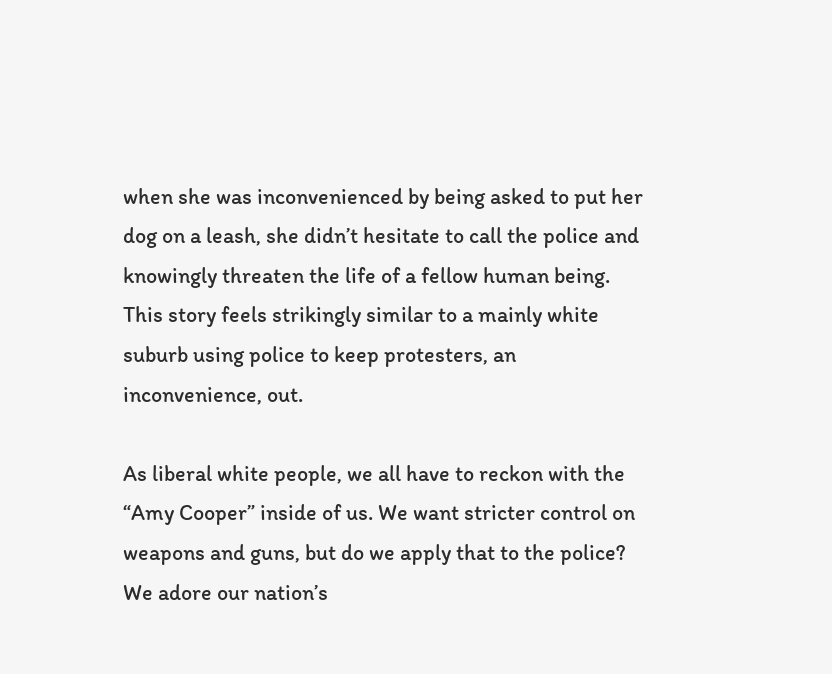when she was inconvenienced by being asked to put her dog on a leash, she didn’t hesitate to call the police and knowingly threaten the life of a fellow human being. This story feels strikingly similar to a mainly white suburb using police to keep protesters, an inconvenience, out.

As liberal white people, we all have to reckon with the “Amy Cooper” inside of us. We want stricter control on weapons and guns, but do we apply that to the police? We adore our nation’s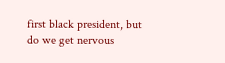first black president, but do we get nervous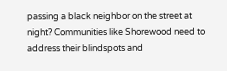passing a black neighbor on the street at night? Communities like Shorewood need to address their blindspots and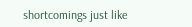shortcomings just like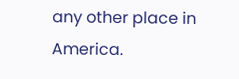any other place in America.